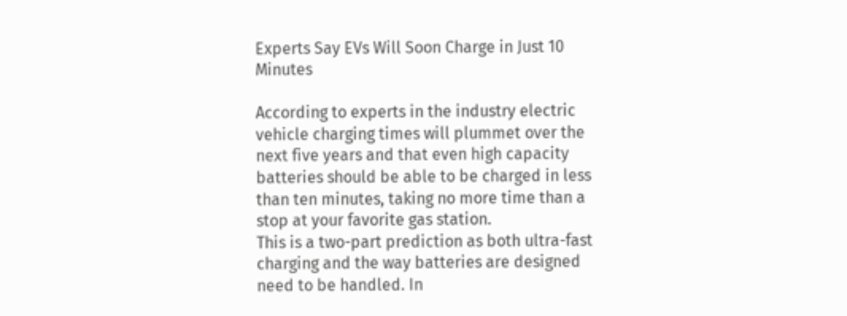Experts Say EVs Will Soon Charge in Just 10 Minutes

According to experts in the industry electric vehicle charging times will plummet over the next five years and that even high capacity batteries should be able to be charged in less than ten minutes, taking no more time than a stop at your favorite gas station.
This is a two-part prediction as both ultra-fast charging and the way batteries are designed need to be handled. In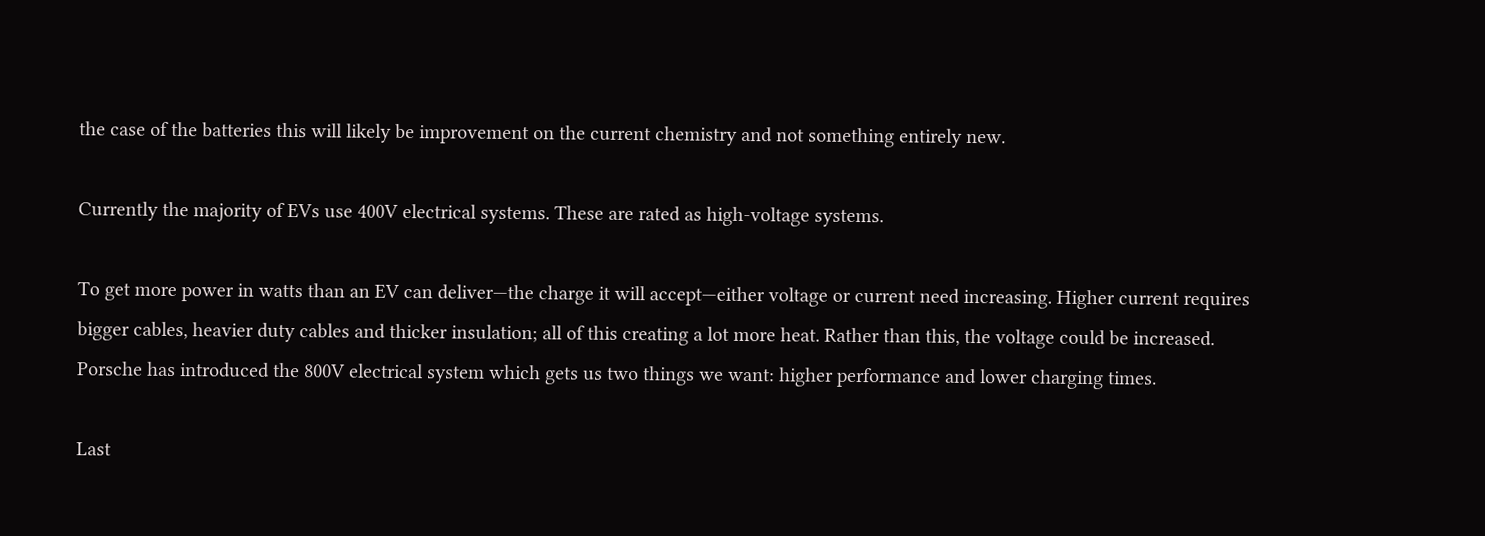the case of the batteries this will likely be improvement on the current chemistry and not something entirely new.

Currently the majority of EVs use 400V electrical systems. These are rated as high-voltage systems.

To get more power in watts than an EV can deliver—the charge it will accept—either voltage or current need increasing. Higher current requires bigger cables, heavier duty cables and thicker insulation; all of this creating a lot more heat. Rather than this, the voltage could be increased. Porsche has introduced the 800V electrical system which gets us two things we want: higher performance and lower charging times.

Last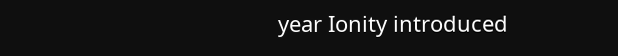year Ionity introduced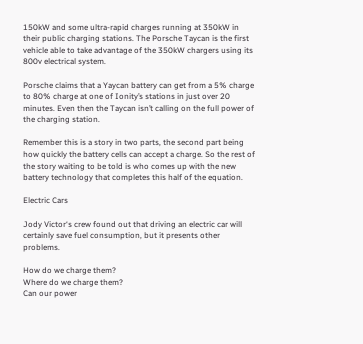150kW and some ultra-rapid charges running at 350kW in their public charging stations. The Porsche Taycan is the first vehicle able to take advantage of the 350kW chargers using its 800v electrical system.

Porsche claims that a Yaycan battery can get from a 5% charge to 80% charge at one of Ionity’s stations in just over 20 minutes. Even then the Taycan isn’t calling on the full power of the charging station.

Remember this is a story in two parts, the second part being how quickly the battery cells can accept a charge. So the rest of the story waiting to be told is who comes up with the new battery technology that completes this half of the equation.

Electric Cars

Jody Victor‘s crew found out that driving an electric car will certainly save fuel consumption, but it presents other problems.

How do we charge them?
Where do we charge them?
Can our power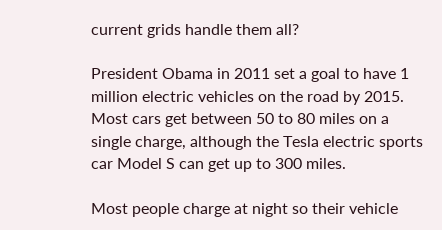current grids handle them all?

President Obama in 2011 set a goal to have 1 million electric vehicles on the road by 2015. Most cars get between 50 to 80 miles on a single charge, although the Tesla electric sports car Model S can get up to 300 miles.

Most people charge at night so their vehicle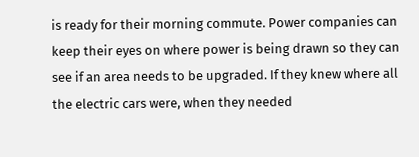is ready for their morning commute. Power companies can keep their eyes on where power is being drawn so they can see if an area needs to be upgraded. If they knew where all the electric cars were, when they needed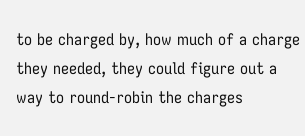to be charged by, how much of a charge they needed, they could figure out a way to round-robin the charges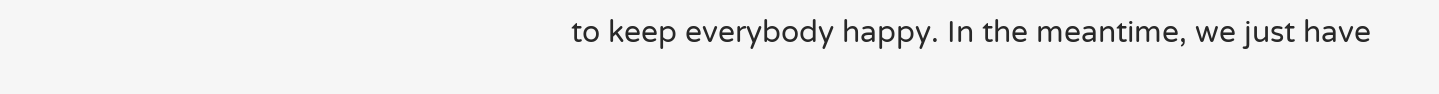to keep everybody happy. In the meantime, we just have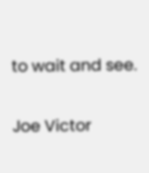to wait and see.

Joe Victor